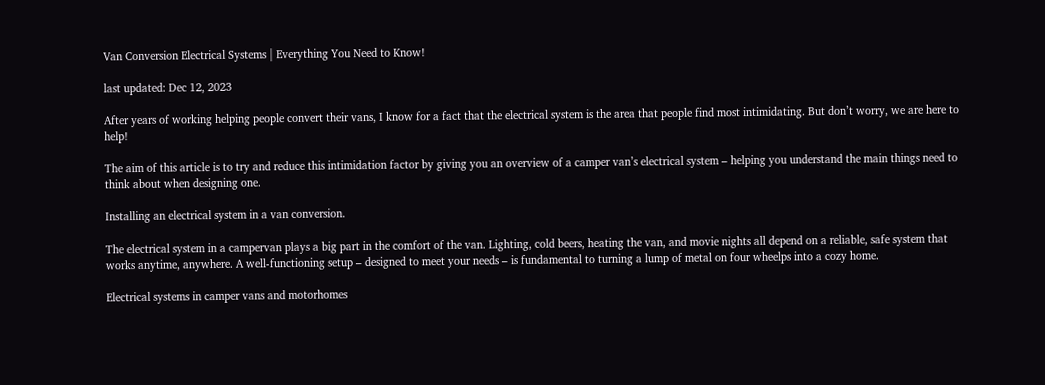Van Conversion Electrical Systems | Everything You Need to Know!

last updated: Dec 12, 2023

After years of working helping people convert their vans, I know for a fact that the electrical system is the area that people find most intimidating. But don’t worry, we are here to help!

The aim of this article is to try and reduce this intimidation factor by giving you an overview of a camper van’s electrical system – helping you understand the main things need to think about when designing one.

Installing an electrical system in a van conversion.

The electrical system in a campervan plays a big part in the comfort of the van. Lighting, cold beers, heating the van, and movie nights all depend on a reliable, safe system that works anytime, anywhere. A well-functioning setup – designed to meet your needs – is fundamental to turning a lump of metal on four wheelps into a cozy home.

Electrical systems in camper vans and motorhomes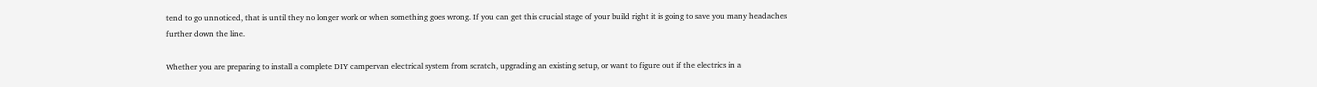tend to go unnoticed, that is until they no longer work or when something goes wrong. If you can get this crucial stage of your build right it is going to save you many headaches further down the line.

Whether you are preparing to install a complete DIY campervan electrical system from scratch, upgrading an existing setup, or want to figure out if the electrics in a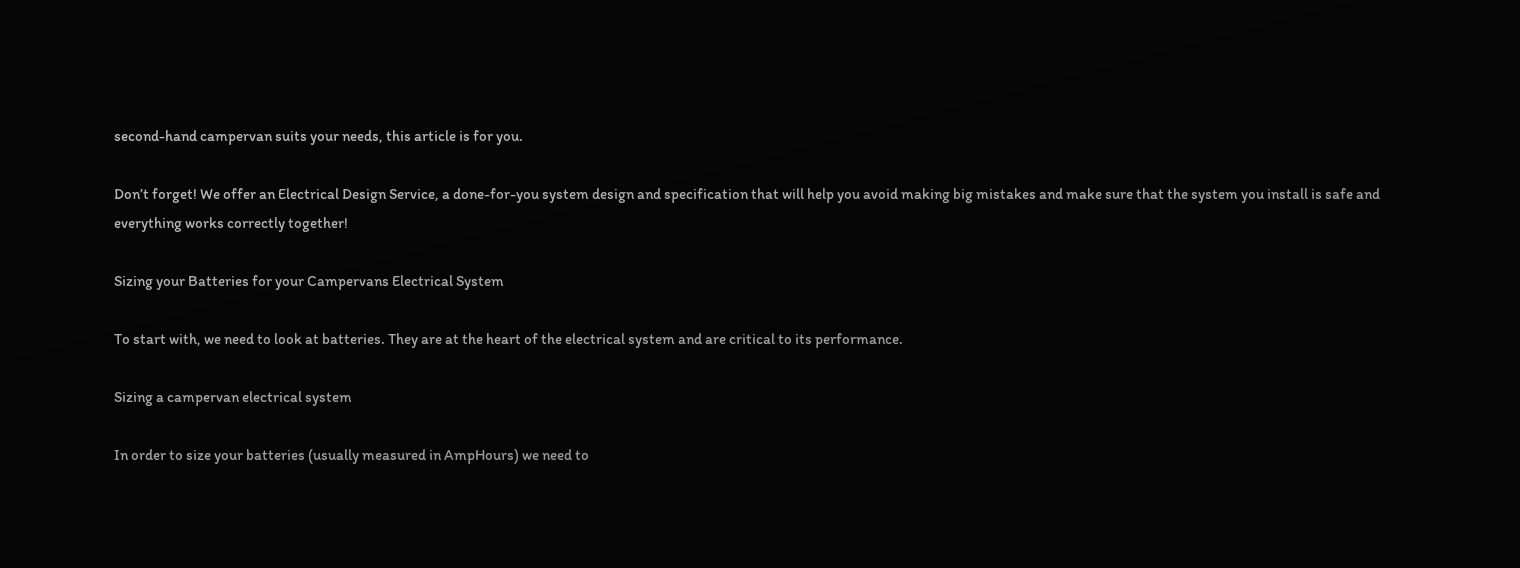second-hand campervan suits your needs, this article is for you.

Don’t forget! We offer an Electrical Design Service, a done-for-you system design and specification that will help you avoid making big mistakes and make sure that the system you install is safe and everything works correctly together!

Sizing your Batteries for your Campervans Electrical System

To start with, we need to look at batteries. They are at the heart of the electrical system and are critical to its performance.

Sizing a campervan electrical system

In order to size your batteries (usually measured in AmpHours) we need to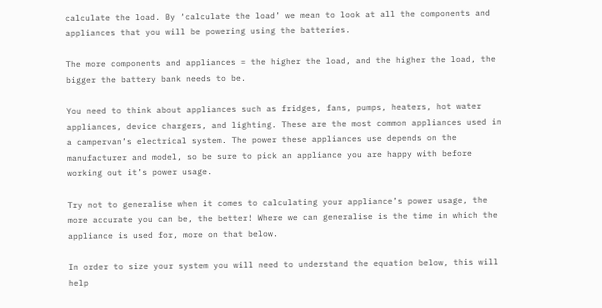calculate the load. By ‘calculate the load’ we mean to look at all the components and appliances that you will be powering using the batteries.

The more components and appliances = the higher the load, and the higher the load, the bigger the battery bank needs to be.

You need to think about appliances such as fridges, fans, pumps, heaters, hot water appliances, device chargers, and lighting. These are the most common appliances used in a campervan’s electrical system. The power these appliances use depends on the manufacturer and model, so be sure to pick an appliance you are happy with before working out it’s power usage.

Try not to generalise when it comes to calculating your appliance’s power usage, the more accurate you can be, the better! Where we can generalise is the time in which the appliance is used for, more on that below.

In order to size your system you will need to understand the equation below, this will help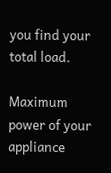you find your total load.

Maximum power of your appliance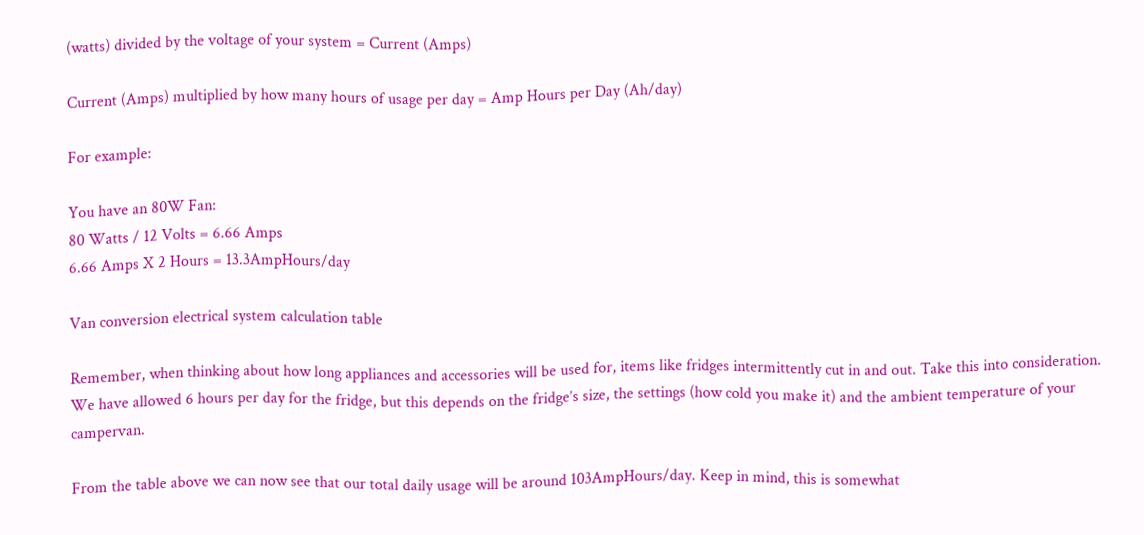(watts) divided by the voltage of your system = Current (Amps)

Current (Amps) multiplied by how many hours of usage per day = Amp Hours per Day (Ah/day)

For example:

You have an 80W Fan:
80 Watts / 12 Volts = 6.66 Amps
6.66 Amps X 2 Hours = 13.3AmpHours/day

Van conversion electrical system calculation table

Remember, when thinking about how long appliances and accessories will be used for, items like fridges intermittently cut in and out. Take this into consideration. We have allowed 6 hours per day for the fridge, but this depends on the fridge’s size, the settings (how cold you make it) and the ambient temperature of your campervan.

From the table above we can now see that our total daily usage will be around 103AmpHours/day. Keep in mind, this is somewhat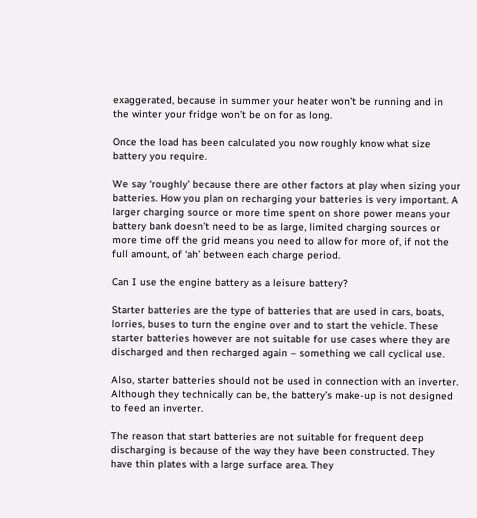exaggerated, because in summer your heater won’t be running and in the winter your fridge won’t be on for as long.

Once the load has been calculated you now roughly know what size battery you require.

We say ‘roughly’ because there are other factors at play when sizing your batteries. How you plan on recharging your batteries is very important. A larger charging source or more time spent on shore power means your battery bank doesn’t need to be as large, limited charging sources or more time off the grid means you need to allow for more of, if not the full amount, of ‘ah’ between each charge period.

Can I use the engine battery as a leisure battery?

Starter batteries are the type of batteries that are used in cars, boats, lorries, buses to turn the engine over and to start the vehicle. These starter batteries however are not suitable for use cases where they are discharged and then recharged again – something we call cyclical use.

Also, starter batteries should not be used in connection with an inverter. Although they technically can be, the battery’s make-up is not designed to feed an inverter.

The reason that start batteries are not suitable for frequent deep discharging is because of the way they have been constructed. They have thin plates with a large surface area. They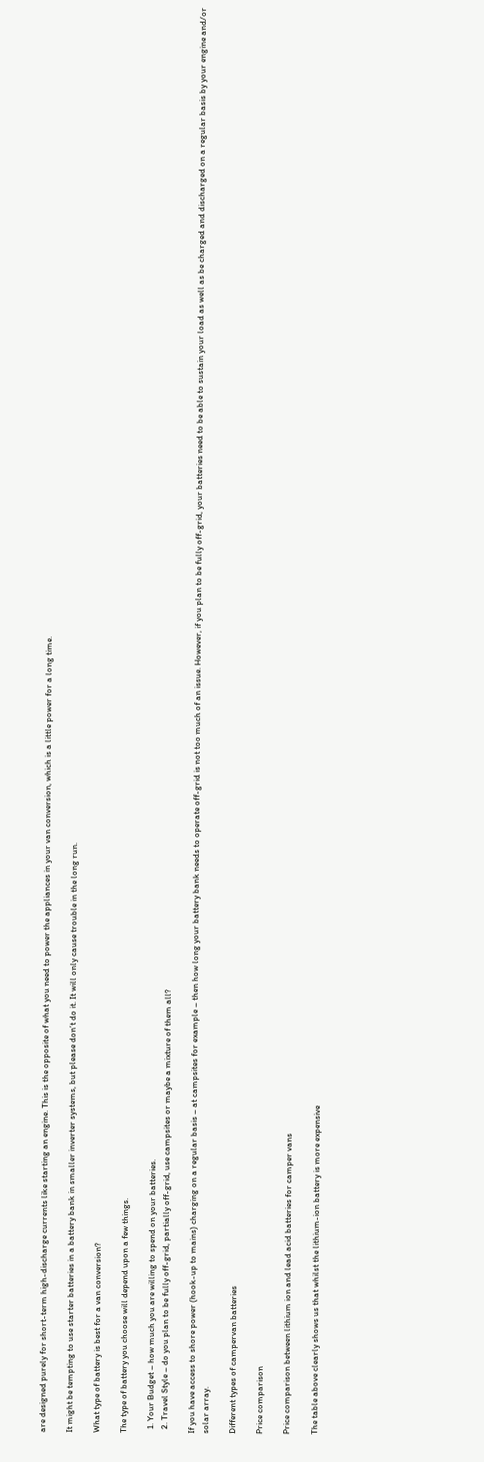are designed purely for short-term high-discharge currents like starting an engine. This is the opposite of what you need to power the appliances in your van conversion, which is a little power for a long time.

It might be tempting to use starter batteries in a battery bank in smaller inverter systems, but please don’t do it. It will only cause trouble in the long run.

What type of battery is best for a van conversion?

The type of battery you choose will depend upon a few things.

  1. Your Budget – how much you are willing to spend on your batteries.
  2. Travel Style – do you plan to be fully off-grid, partially off-grid, use campsites or maybe a mixture of them all?

If you have access to shore power (hook-up to mains) charging on a regular basis – at campsites for example – then how long your battery bank needs to operate off-grid is not too much of an issue. However, if you plan to be fully off-grid, your batteries need to be able to sustain your load as well as be charged and discharged on a regular basis by your engine and/or solar array.

Different types of campervan batteries

Price comparison

Price comparison between lithium ion and lead acid batteries for camper vans

The table above clearly shows us that whilst the lithium-ion battery is more expensive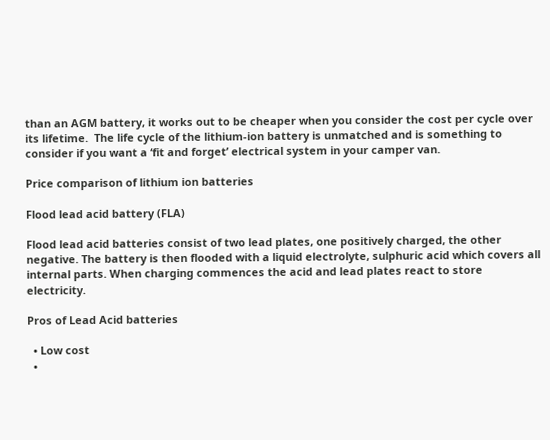than an AGM battery, it works out to be cheaper when you consider the cost per cycle over its lifetime.  The life cycle of the lithium-ion battery is unmatched and is something to consider if you want a ‘fit and forget’ electrical system in your camper van.

Price comparison of lithium ion batteries

Flood lead acid battery (FLA)

Flood lead acid batteries consist of two lead plates, one positively charged, the other negative. The battery is then flooded with a liquid electrolyte, sulphuric acid which covers all internal parts. When charging commences the acid and lead plates react to store electricity.

Pros of Lead Acid batteries

  • Low cost
  •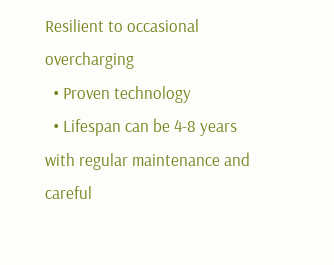Resilient to occasional overcharging
  • Proven technology
  • Lifespan can be 4-8 years with regular maintenance and careful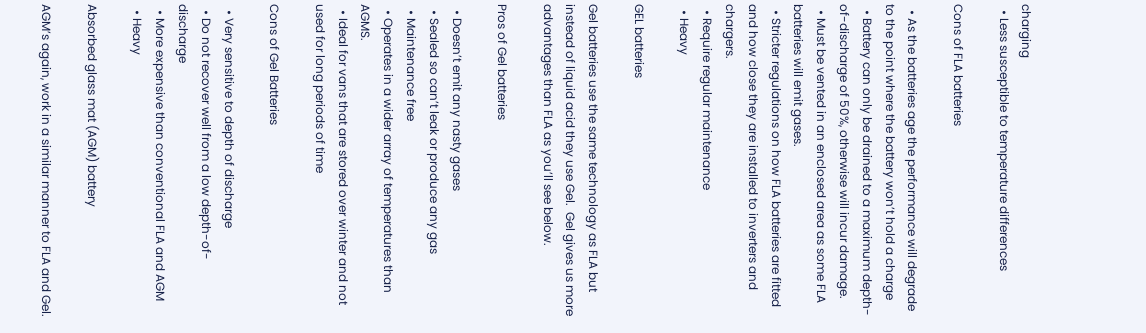charging
  • Less susceptible to temperature differences

Cons of FLA batteries

  • As the batteries age the performance will degrade to the point where the battery won’t hold a charge
  • Battery can only be drained to a maximum depth-of-discharge of 50%, otherwise will incur damage.
  • Must be vented in an enclosed area as some FLA batteries will emit gases.
  • Stricter regulations on how FLA batteries are fitted and how close they are installed to inverters and chargers.
  • Require regular maintenance
  • Heavy

GEL batteries

Gel batteries use the same technology as FLA but instead of liquid acid they use Gel.  Gel gives us more advantages than FLA as you’ll see below.

Pros of Gel batteries

  • Doesn’t emit any nasty gases
  • Sealed so can’t leak or produce any gas
  • Maintenance free
  • Operates in a wider array of temperatures than AGMS.
  • Ideal for vans that are stored over winter and not used for long periods of time

Cons of Gel Batteries

  • Very sensitive to depth of discharge
  • Do not recover well from a low depth-of-discharge
  • More expensive than conventional FLA and AGM
  • Heavy

Absorbed glass mat (AGM) battery

AGM’s again, work in a similar manner to FLA and Gel.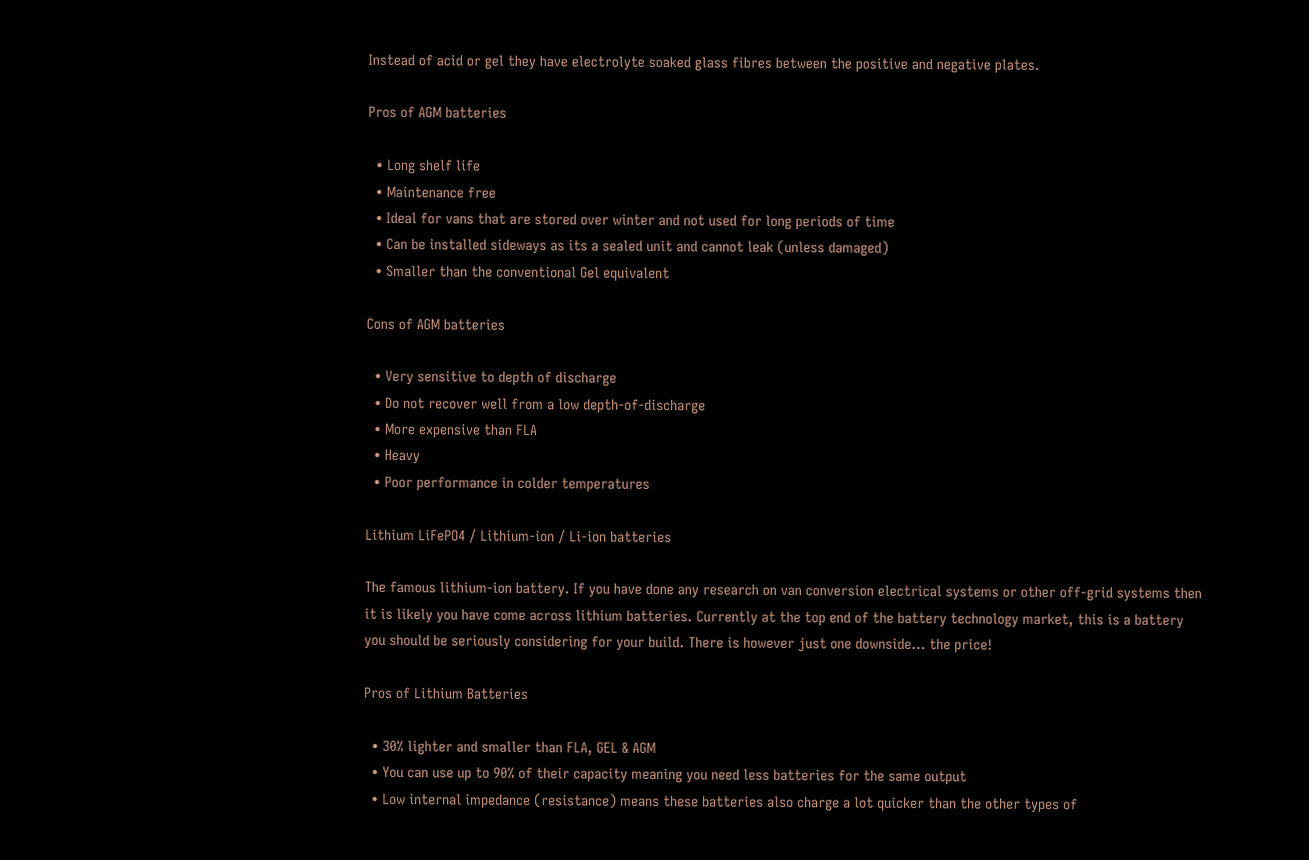Instead of acid or gel they have electrolyte soaked glass fibres between the positive and negative plates.

Pros of AGM batteries

  • Long shelf life
  • Maintenance free
  • Ideal for vans that are stored over winter and not used for long periods of time
  • Can be installed sideways as its a sealed unit and cannot leak (unless damaged)
  • Smaller than the conventional Gel equivalent

Cons of AGM batteries

  • Very sensitive to depth of discharge
  • Do not recover well from a low depth-of-discharge
  • More expensive than FLA
  • Heavy
  • Poor performance in colder temperatures

Lithium LiFePO4 / Lithium-ion / Li-ion batteries

The famous lithium-ion battery. If you have done any research on van conversion electrical systems or other off-grid systems then it is likely you have come across lithium batteries. Currently at the top end of the battery technology market, this is a battery you should be seriously considering for your build. There is however just one downside… the price!

Pros of Lithium Batteries

  • 30% lighter and smaller than FLA, GEL & AGM
  • You can use up to 90% of their capacity meaning you need less batteries for the same output
  • Low internal impedance (resistance) means these batteries also charge a lot quicker than the other types of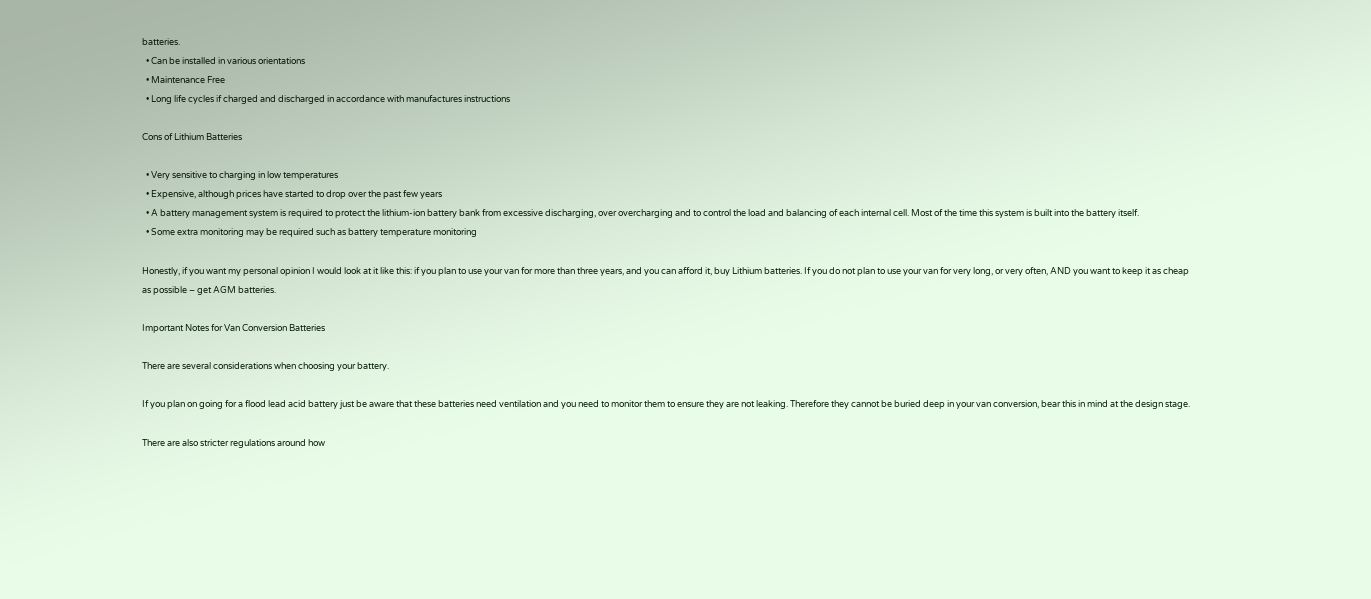batteries.
  • Can be installed in various orientations
  • Maintenance Free
  • Long life cycles if charged and discharged in accordance with manufactures instructions

Cons of Lithium Batteries

  • Very sensitive to charging in low temperatures
  • Expensive, although prices have started to drop over the past few years
  • A battery management system is required to protect the lithium-ion battery bank from excessive discharging, over overcharging and to control the load and balancing of each internal cell. Most of the time this system is built into the battery itself.
  • Some extra monitoring may be required such as battery temperature monitoring

Honestly, if you want my personal opinion I would look at it like this: if you plan to use your van for more than three years, and you can afford it, buy Lithium batteries. If you do not plan to use your van for very long, or very often, AND you want to keep it as cheap as possible – get AGM batteries.

Important Notes for Van Conversion Batteries

There are several considerations when choosing your battery.

If you plan on going for a flood lead acid battery just be aware that these batteries need ventilation and you need to monitor them to ensure they are not leaking. Therefore they cannot be buried deep in your van conversion, bear this in mind at the design stage.

There are also stricter regulations around how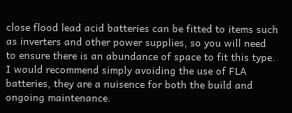close flood lead acid batteries can be fitted to items such as inverters and other power supplies, so you will need to ensure there is an abundance of space to fit this type.  I would recommend simply avoiding the use of FLA batteries, they are a nuisence for both the build and ongoing maintenance.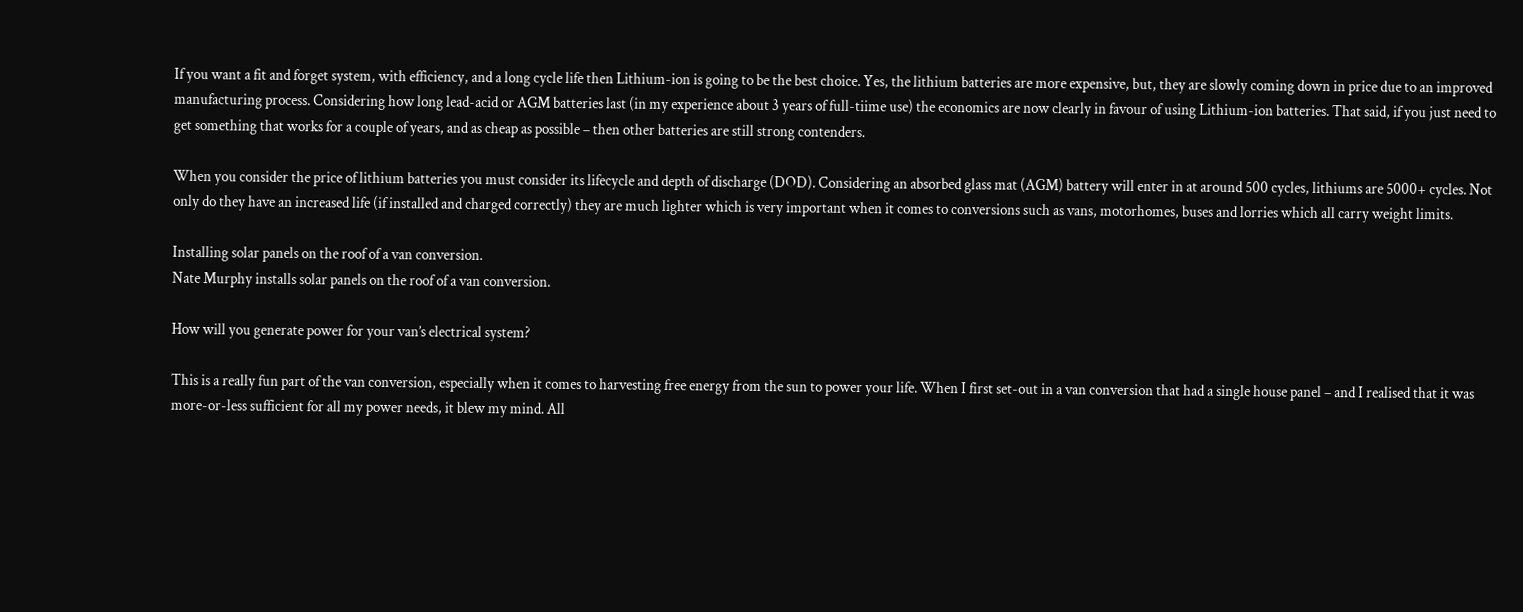If you want a fit and forget system, with efficiency, and a long cycle life then Lithium-ion is going to be the best choice. Yes, the lithium batteries are more expensive, but, they are slowly coming down in price due to an improved manufacturing process. Considering how long lead-acid or AGM batteries last (in my experience about 3 years of full-tiime use) the economics are now clearly in favour of using Lithium-ion batteries. That said, if you just need to get something that works for a couple of years, and as cheap as possible – then other batteries are still strong contenders.

When you consider the price of lithium batteries you must consider its lifecycle and depth of discharge (DOD). Considering an absorbed glass mat (AGM) battery will enter in at around 500 cycles, lithiums are 5000+ cycles. Not only do they have an increased life (if installed and charged correctly) they are much lighter which is very important when it comes to conversions such as vans, motorhomes, buses and lorries which all carry weight limits.

Installing solar panels on the roof of a van conversion.
Nate Murphy installs solar panels on the roof of a van conversion.

How will you generate power for your van’s electrical system?

This is a really fun part of the van conversion, especially when it comes to harvesting free energy from the sun to power your life. When I first set-out in a van conversion that had a single house panel – and I realised that it was more-or-less sufficient for all my power needs, it blew my mind. All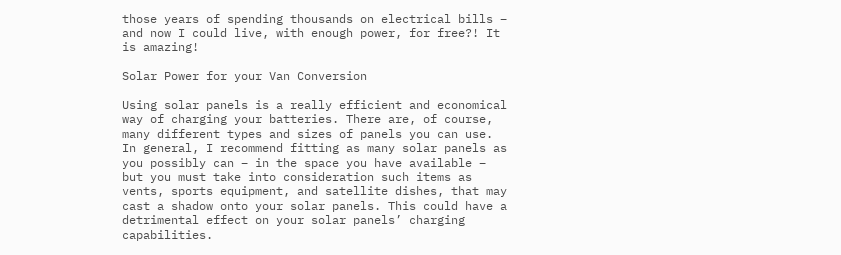those years of spending thousands on electrical bills – and now I could live, with enough power, for free?! It is amazing!

Solar Power for your Van Conversion

Using solar panels is a really efficient and economical way of charging your batteries. There are, of course, many different types and sizes of panels you can use. In general, I recommend fitting as many solar panels as you possibly can – in the space you have available – but you must take into consideration such items as vents, sports equipment, and satellite dishes, that may cast a shadow onto your solar panels. This could have a detrimental effect on your solar panels’ charging capabilities.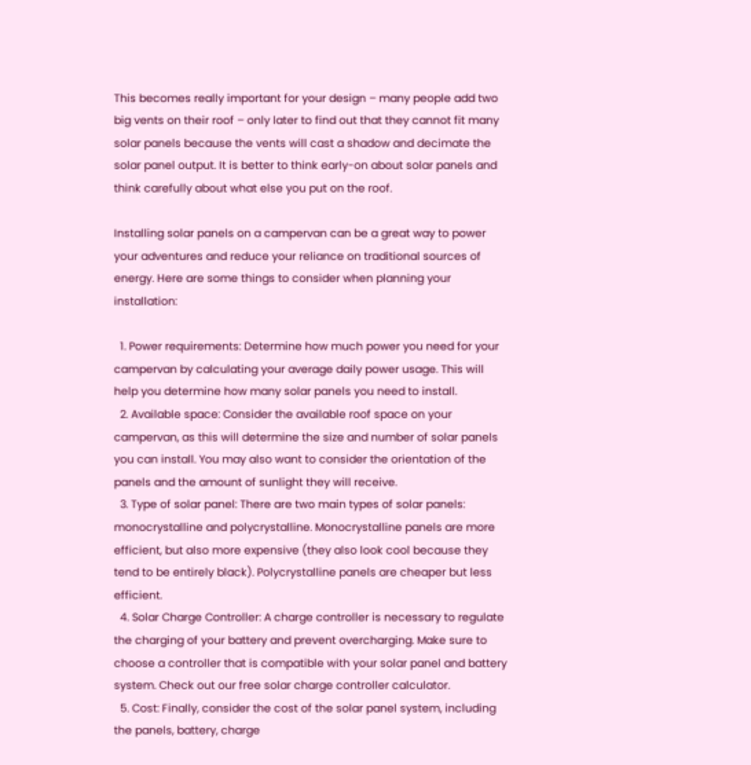This becomes really important for your design – many people add two big vents on their roof – only later to find out that they cannot fit many solar panels because the vents will cast a shadow and decimate the solar panel output. It is better to think early-on about solar panels and think carefully about what else you put on the roof.

Installing solar panels on a campervan can be a great way to power your adventures and reduce your reliance on traditional sources of energy. Here are some things to consider when planning your installation:

  1. Power requirements: Determine how much power you need for your campervan by calculating your average daily power usage. This will help you determine how many solar panels you need to install.
  2. Available space: Consider the available roof space on your campervan, as this will determine the size and number of solar panels you can install. You may also want to consider the orientation of the panels and the amount of sunlight they will receive.
  3. Type of solar panel: There are two main types of solar panels: monocrystalline and polycrystalline. Monocrystalline panels are more efficient, but also more expensive (they also look cool because they tend to be entirely black). Polycrystalline panels are cheaper but less efficient.
  4. Solar Charge Controller: A charge controller is necessary to regulate the charging of your battery and prevent overcharging. Make sure to choose a controller that is compatible with your solar panel and battery system. Check out our free solar charge controller calculator.
  5. Cost: Finally, consider the cost of the solar panel system, including the panels, battery, charge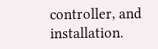controller, and installation.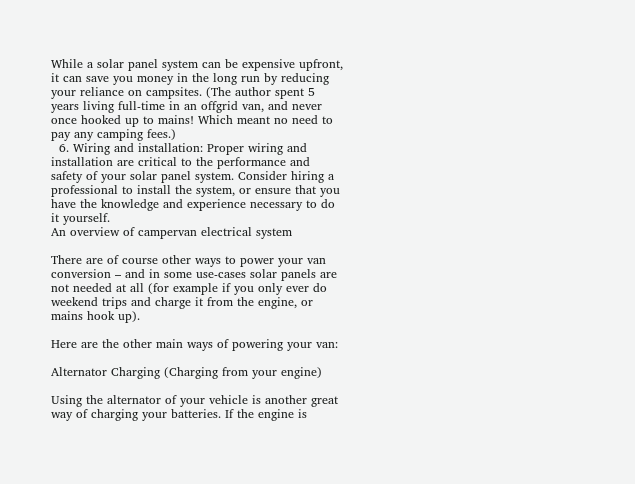While a solar panel system can be expensive upfront, it can save you money in the long run by reducing your reliance on campsites. (The author spent 5 years living full-time in an offgrid van, and never once hooked up to mains! Which meant no need to pay any camping fees.)
  6. Wiring and installation: Proper wiring and installation are critical to the performance and safety of your solar panel system. Consider hiring a professional to install the system, or ensure that you have the knowledge and experience necessary to do it yourself.
An overview of campervan electrical system

There are of course other ways to power your van conversion – and in some use-cases solar panels are not needed at all (for example if you only ever do weekend trips and charge it from the engine, or mains hook up).

Here are the other main ways of powering your van:

Alternator Charging (Charging from your engine)

Using the alternator of your vehicle is another great way of charging your batteries. If the engine is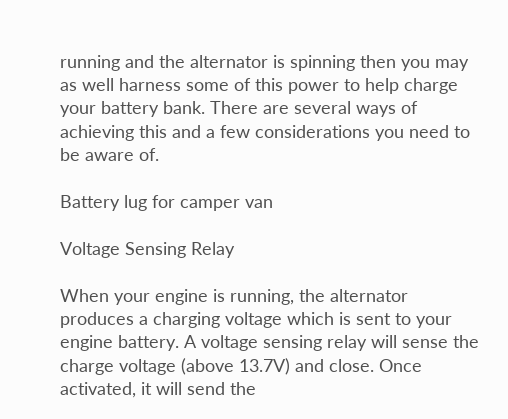running and the alternator is spinning then you may as well harness some of this power to help charge your battery bank. There are several ways of achieving this and a few considerations you need to be aware of.

Battery lug for camper van

Voltage Sensing Relay

When your engine is running, the alternator produces a charging voltage which is sent to your engine battery. A voltage sensing relay will sense the charge voltage (above 13.7V) and close. Once activated, it will send the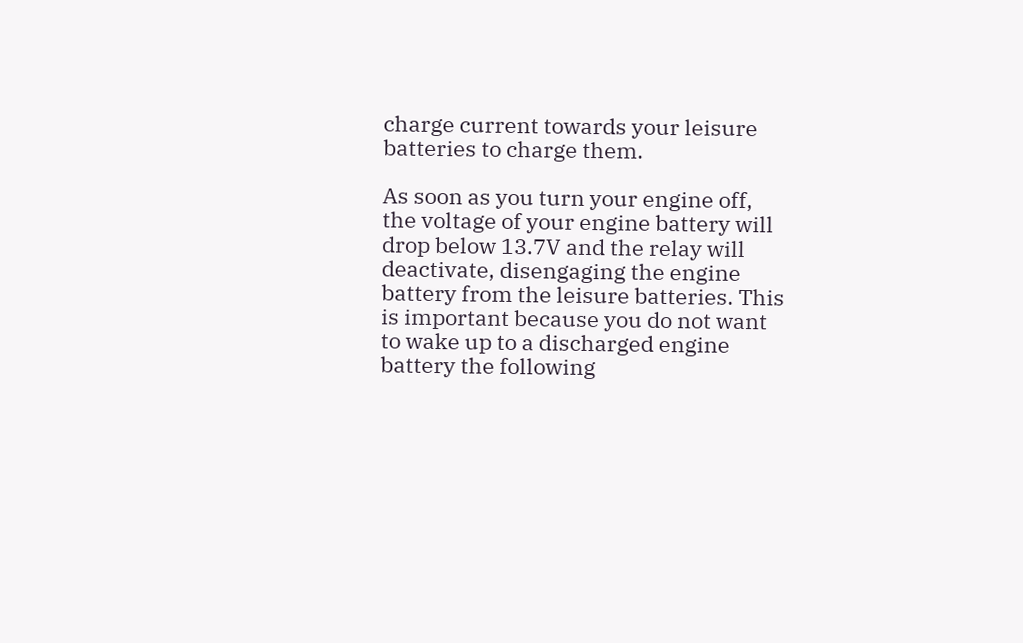charge current towards your leisure batteries to charge them.

As soon as you turn your engine off, the voltage of your engine battery will drop below 13.7V and the relay will deactivate, disengaging the engine battery from the leisure batteries. This is important because you do not want to wake up to a discharged engine battery the following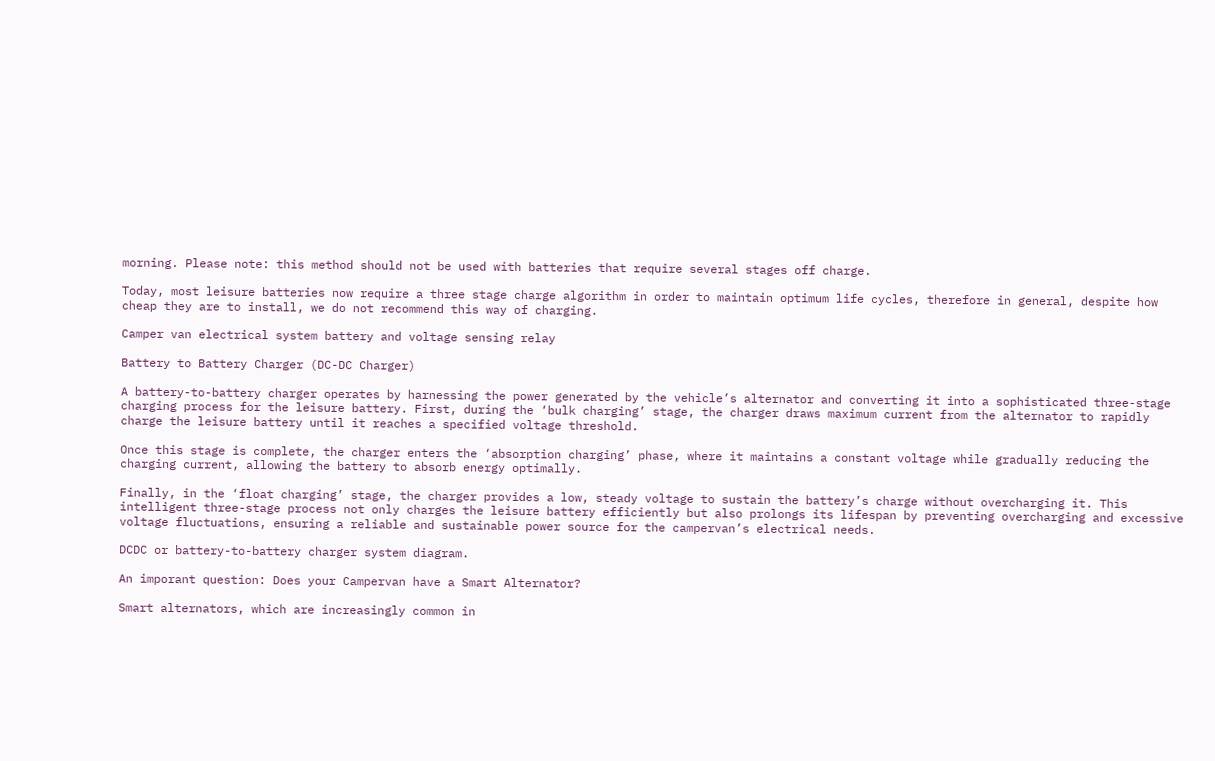morning. Please note: this method should not be used with batteries that require several stages off charge.

Today, most leisure batteries now require a three stage charge algorithm in order to maintain optimum life cycles, therefore in general, despite how cheap they are to install, we do not recommend this way of charging.

Camper van electrical system battery and voltage sensing relay

Battery to Battery Charger (DC-DC Charger)

A battery-to-battery charger operates by harnessing the power generated by the vehicle’s alternator and converting it into a sophisticated three-stage charging process for the leisure battery. First, during the ‘bulk charging’ stage, the charger draws maximum current from the alternator to rapidly charge the leisure battery until it reaches a specified voltage threshold.

Once this stage is complete, the charger enters the ‘absorption charging’ phase, where it maintains a constant voltage while gradually reducing the charging current, allowing the battery to absorb energy optimally.

Finally, in the ‘float charging’ stage, the charger provides a low, steady voltage to sustain the battery’s charge without overcharging it. This intelligent three-stage process not only charges the leisure battery efficiently but also prolongs its lifespan by preventing overcharging and excessive voltage fluctuations, ensuring a reliable and sustainable power source for the campervan’s electrical needs.

DCDC or battery-to-battery charger system diagram.

An imporant question: Does your Campervan have a Smart Alternator?

Smart alternators, which are increasingly common in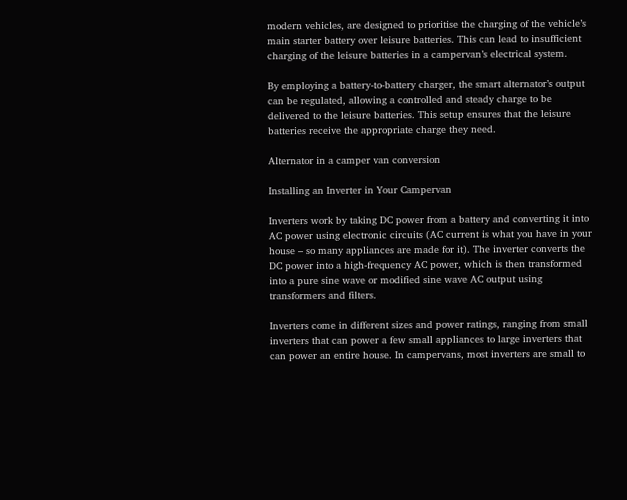modern vehicles, are designed to prioritise the charging of the vehicle’s main starter battery over leisure batteries. This can lead to insufficient charging of the leisure batteries in a campervan’s electrical system.

By employing a battery-to-battery charger, the smart alternator’s output can be regulated, allowing a controlled and steady charge to be delivered to the leisure batteries. This setup ensures that the leisure batteries receive the appropriate charge they need.

Alternator in a camper van conversion

Installing an Inverter in Your Campervan

Inverters work by taking DC power from a battery and converting it into AC power using electronic circuits (AC current is what you have in your house – so many appliances are made for it). The inverter converts the DC power into a high-frequency AC power, which is then transformed into a pure sine wave or modified sine wave AC output using transformers and filters.

Inverters come in different sizes and power ratings, ranging from small inverters that can power a few small appliances to large inverters that can power an entire house. In campervans, most inverters are small to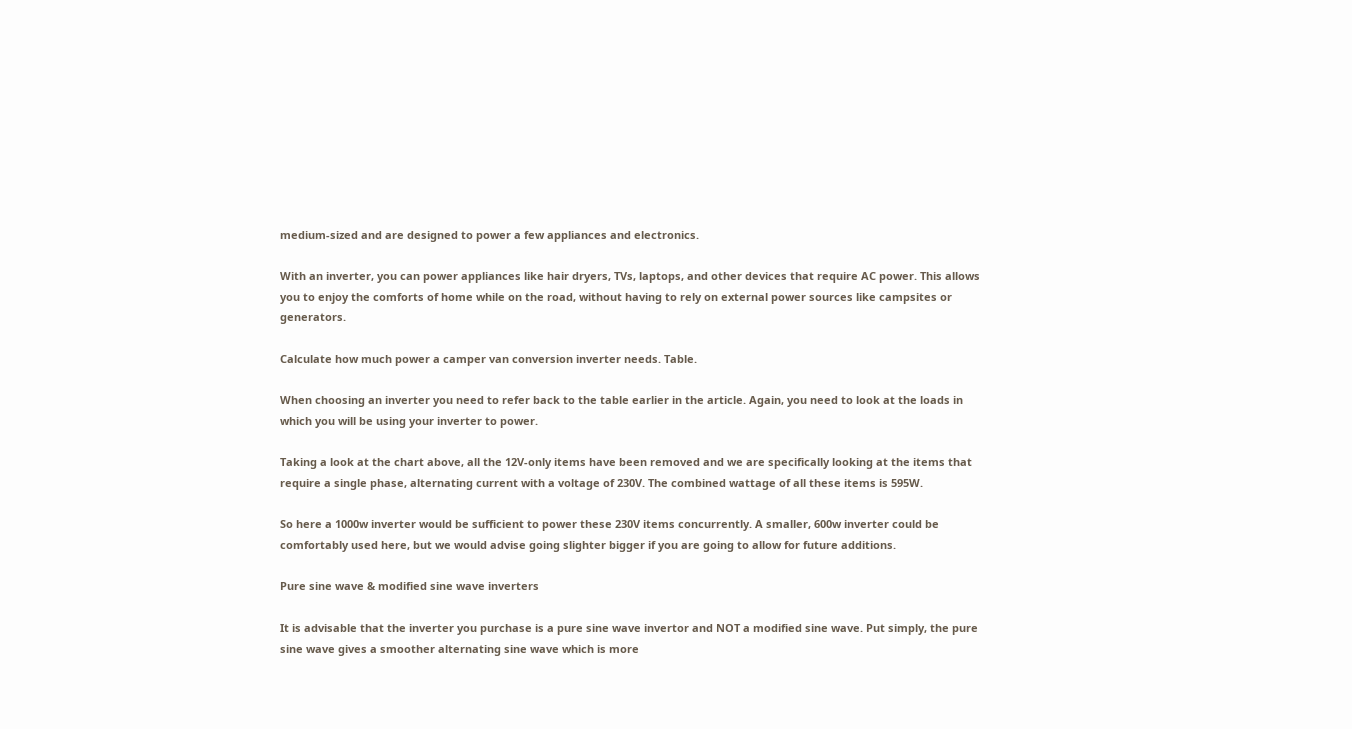medium-sized and are designed to power a few appliances and electronics.

With an inverter, you can power appliances like hair dryers, TVs, laptops, and other devices that require AC power. This allows you to enjoy the comforts of home while on the road, without having to rely on external power sources like campsites or generators.

Calculate how much power a camper van conversion inverter needs. Table.

When choosing an inverter you need to refer back to the table earlier in the article. Again, you need to look at the loads in which you will be using your inverter to power.

Taking a look at the chart above, all the 12V-only items have been removed and we are specifically looking at the items that require a single phase, alternating current with a voltage of 230V. The combined wattage of all these items is 595W.

So here a 1000w inverter would be sufficient to power these 230V items concurrently. A smaller, 600w inverter could be comfortably used here, but we would advise going slighter bigger if you are going to allow for future additions.

Pure sine wave & modified sine wave inverters

It is advisable that the inverter you purchase is a pure sine wave invertor and NOT a modified sine wave. Put simply, the pure sine wave gives a smoother alternating sine wave which is more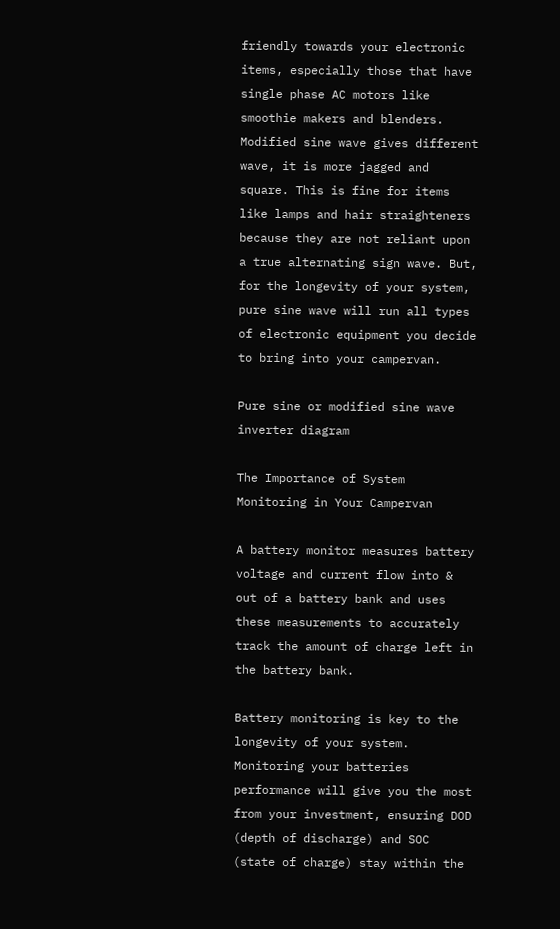friendly towards your electronic items, especially those that have single phase AC motors like smoothie makers and blenders. Modified sine wave gives different wave, it is more jagged and square. This is fine for items like lamps and hair straighteners because they are not reliant upon a true alternating sign wave. But, for the longevity of your system, pure sine wave will run all types of electronic equipment you decide to bring into your campervan.

Pure sine or modified sine wave inverter diagram

The Importance of System Monitoring in Your Campervan

A battery monitor measures battery voltage and current flow into & out of a battery bank and uses these measurements to accurately track the amount of charge left in the battery bank.

Battery monitoring is key to the longevity of your system. Monitoring your batteries performance will give you the most from your investment, ensuring DOD (depth of discharge) and SOC (state of charge) stay within the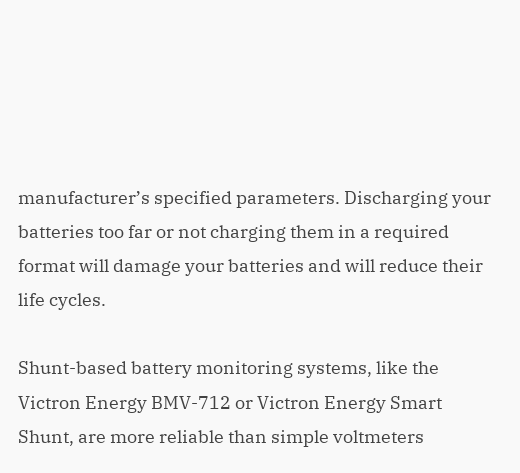manufacturer’s specified parameters. Discharging your batteries too far or not charging them in a required format will damage your batteries and will reduce their life cycles.

Shunt-based battery monitoring systems, like the Victron Energy BMV-712 or Victron Energy Smart Shunt, are more reliable than simple voltmeters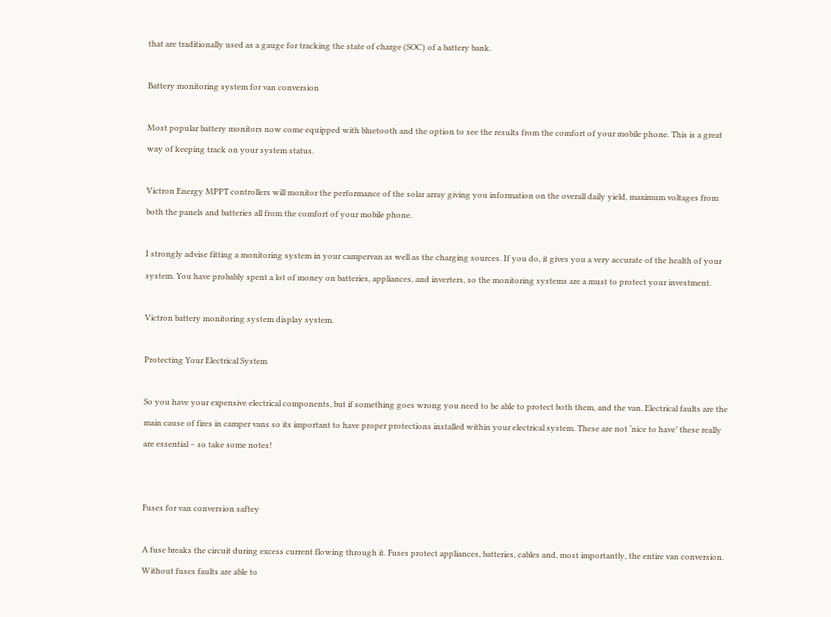that are traditionally used as a gauge for tracking the state of charge (SOC) of a battery bank.

Battery monitoring system for van conversion

Most popular battery monitors now come equipped with bluetooth and the option to see the results from the comfort of your mobile phone. This is a great way of keeping track on your system status.

Victron Energy MPPT controllers will monitor the performance of the solar array giving you information on the overall daily yield, maximum voltages from both the panels and batteries all from the comfort of your mobile phone.

I strongly advise fitting a monitoring system in your campervan as well as the charging sources. If you do, it gives you a very accurate of the health of your system. You have probably spent a lot of money on batteries, appliances, and inverters, so the monitoring systems are a must to protect your investment.

Victron battery monitoring system display system.

Protecting Your Electrical System

So you have your expensive electrical components, but if something goes wrong you need to be able to protect both them, and the van. Electrical faults are the main cause of fires in camper vans so its important to have proper protections installed within your electrical system. These are not ‘nice to have’ these really are essential – so take some notes!


Fuses for van conversion saftey

A fuse breaks the circuit during excess current flowing through it. Fuses protect appliances, batteries, cables and, most importantly, the entire van conversion. Without fuses faults are able to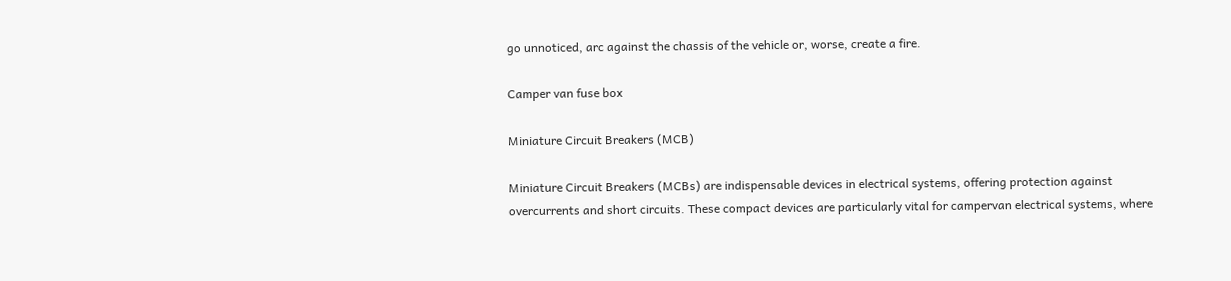go unnoticed, arc against the chassis of the vehicle or, worse, create a fire.

Camper van fuse box

Miniature Circuit Breakers (MCB)

Miniature Circuit Breakers (MCBs) are indispensable devices in electrical systems, offering protection against overcurrents and short circuits. These compact devices are particularly vital for campervan electrical systems, where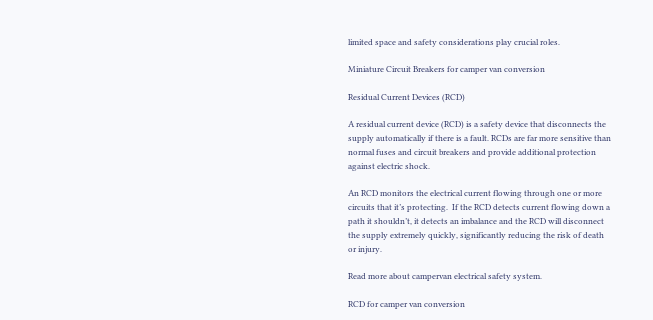limited space and safety considerations play crucial roles.

Miniature Circuit Breakers for camper van conversion

Residual Current Devices (RCD)

A residual current device (RCD) is a safety device that disconnects the supply automatically if there is a fault. RCDs are far more sensitive than normal fuses and circuit breakers and provide additional protection against electric shock.

An RCD monitors the electrical current flowing through one or more circuits that it’s protecting.  If the RCD detects current flowing down a path it shouldn’t, it detects an imbalance and the RCD will disconnect the supply extremely quickly, significantly reducing the risk of death or injury.

Read more about campervan electrical safety system.

RCD for camper van conversion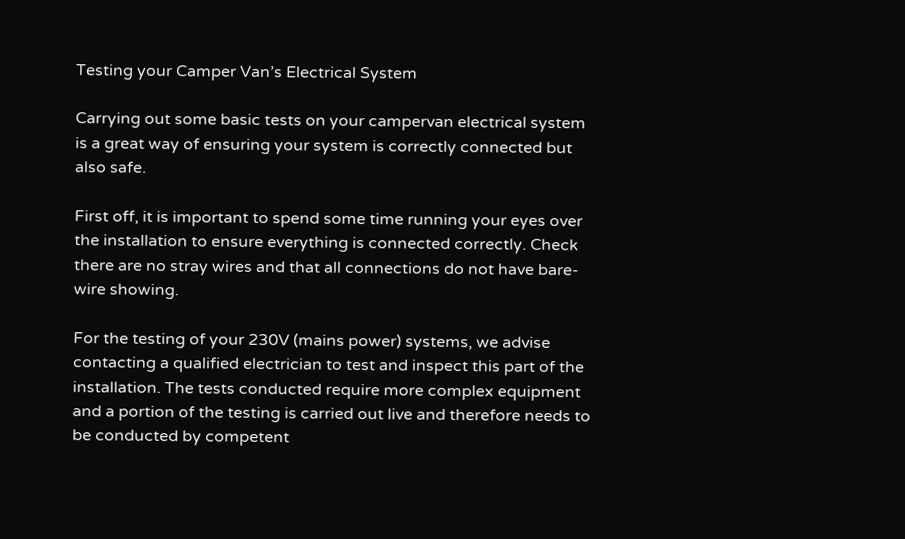Testing your Camper Van’s Electrical System

Carrying out some basic tests on your campervan electrical system is a great way of ensuring your system is correctly connected but also safe.

First off, it is important to spend some time running your eyes over the installation to ensure everything is connected correctly. Check there are no stray wires and that all connections do not have bare-wire showing.

For the testing of your 230V (mains power) systems, we advise contacting a qualified electrician to test and inspect this part of the installation. The tests conducted require more complex equipment and a portion of the testing is carried out live and therefore needs to be conducted by competent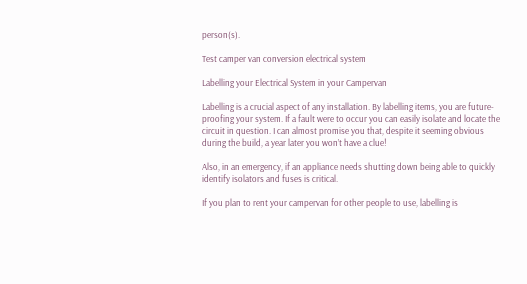person(s).

Test camper van conversion electrical system

Labelling your Electrical System in your Campervan

Labelling is a crucial aspect of any installation. By labelling items, you are future-proofing your system. If a fault were to occur you can easily isolate and locate the circuit in question. I can almost promise you that, despite it seeming obvious during the build, a year later you won’t have a clue!

Also, in an emergency, if an appliance needs shutting down being able to quickly identify isolators and fuses is critical.

If you plan to rent your campervan for other people to use, labelling is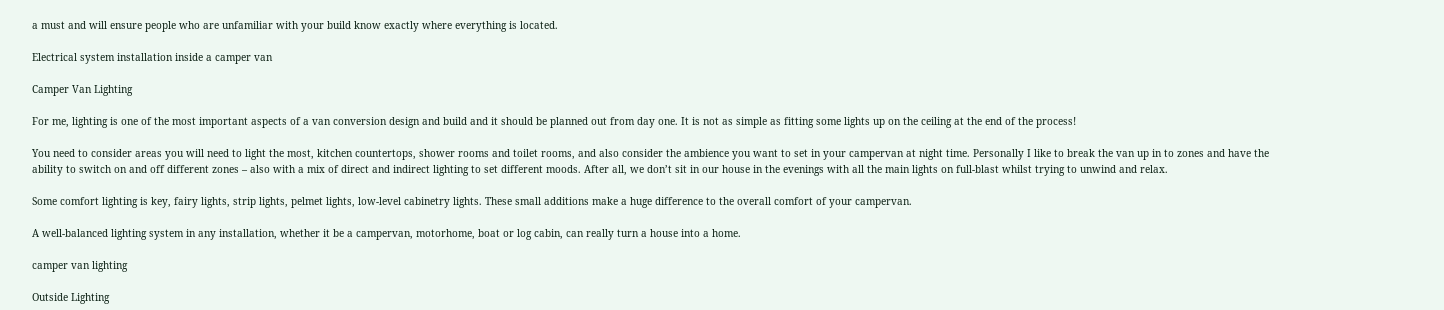a must and will ensure people who are unfamiliar with your build know exactly where everything is located.

Electrical system installation inside a camper van

Camper Van Lighting

For me, lighting is one of the most important aspects of a van conversion design and build and it should be planned out from day one. It is not as simple as fitting some lights up on the ceiling at the end of the process!

You need to consider areas you will need to light the most, kitchen countertops, shower rooms and toilet rooms, and also consider the ambience you want to set in your campervan at night time. Personally I like to break the van up in to zones and have the ability to switch on and off different zones – also with a mix of direct and indirect lighting to set different moods. After all, we don’t sit in our house in the evenings with all the main lights on full-blast whilst trying to unwind and relax.

Some comfort lighting is key, fairy lights, strip lights, pelmet lights, low-level cabinetry lights. These small additions make a huge difference to the overall comfort of your campervan.

A well-balanced lighting system in any installation, whether it be a campervan, motorhome, boat or log cabin, can really turn a house into a home.

camper van lighting

Outside Lighting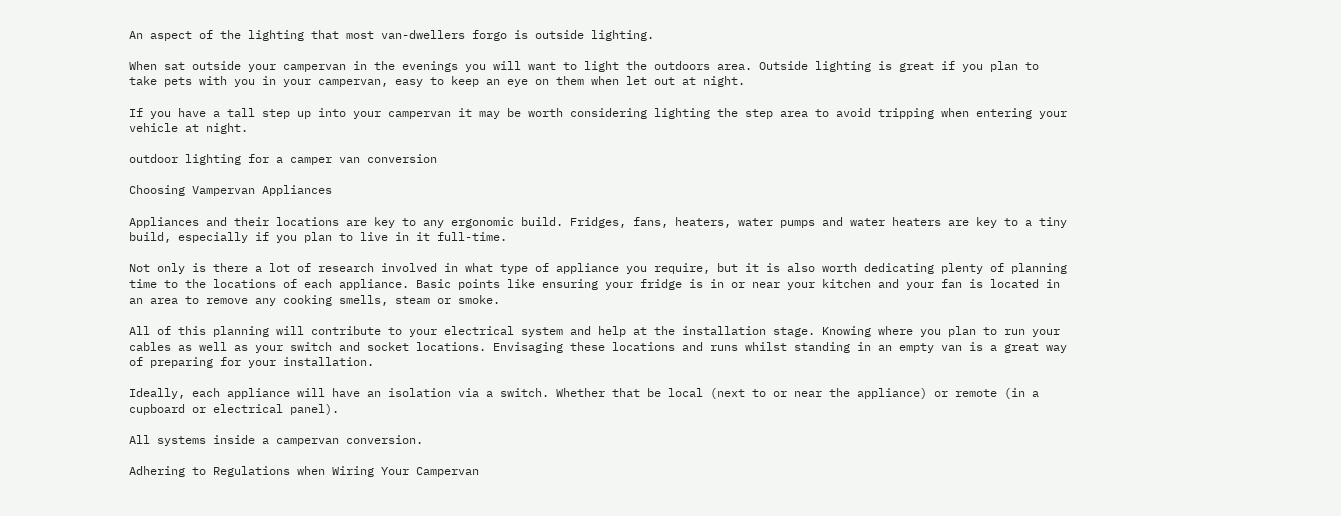An aspect of the lighting that most van-dwellers forgo is outside lighting.

When sat outside your campervan in the evenings you will want to light the outdoors area. Outside lighting is great if you plan to take pets with you in your campervan, easy to keep an eye on them when let out at night.

If you have a tall step up into your campervan it may be worth considering lighting the step area to avoid tripping when entering your vehicle at night.

outdoor lighting for a camper van conversion

Choosing Vampervan Appliances

Appliances and their locations are key to any ergonomic build. Fridges, fans, heaters, water pumps and water heaters are key to a tiny build, especially if you plan to live in it full-time.

Not only is there a lot of research involved in what type of appliance you require, but it is also worth dedicating plenty of planning time to the locations of each appliance. Basic points like ensuring your fridge is in or near your kitchen and your fan is located in an area to remove any cooking smells, steam or smoke.

All of this planning will contribute to your electrical system and help at the installation stage. Knowing where you plan to run your cables as well as your switch and socket locations. Envisaging these locations and runs whilst standing in an empty van is a great way of preparing for your installation.

Ideally, each appliance will have an isolation via a switch. Whether that be local (next to or near the appliance) or remote (in a cupboard or electrical panel).

All systems inside a campervan conversion.

Adhering to Regulations when Wiring Your Campervan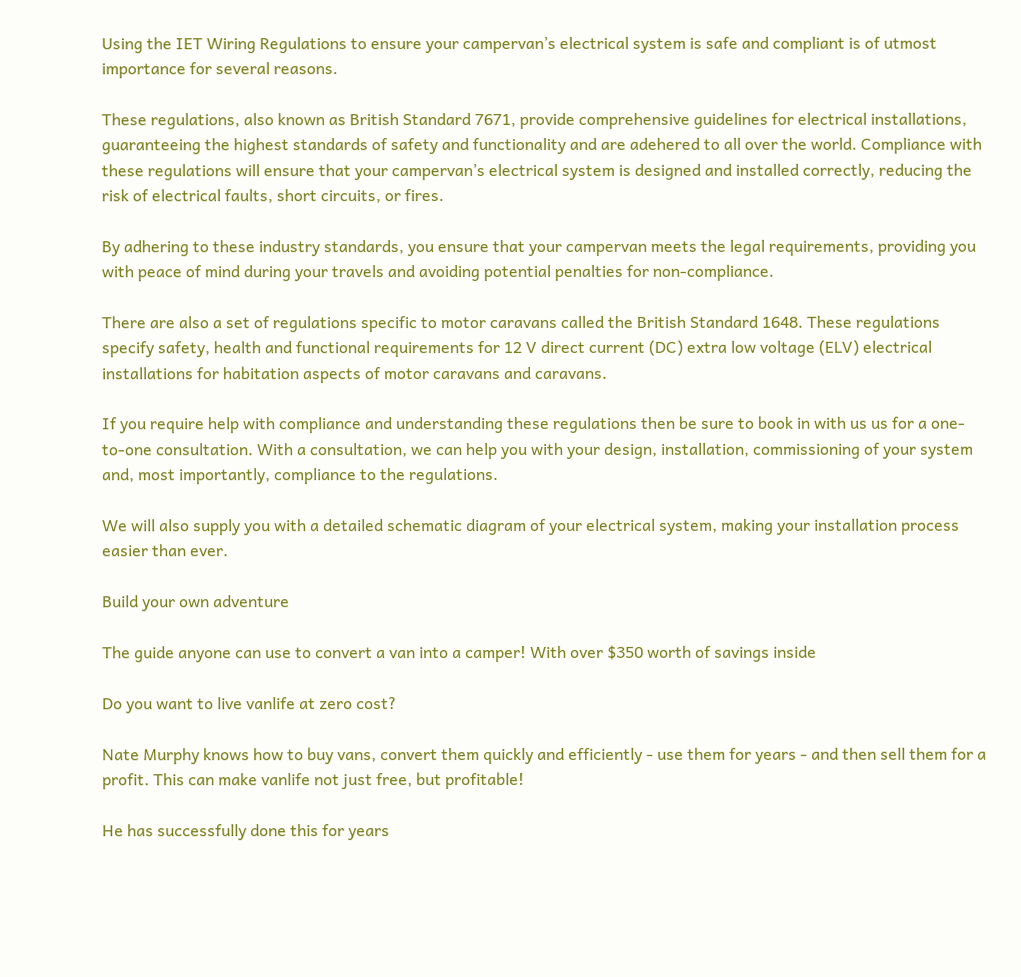Using the IET Wiring Regulations to ensure your campervan’s electrical system is safe and compliant is of utmost importance for several reasons.

These regulations, also known as British Standard 7671, provide comprehensive guidelines for electrical installations, guaranteeing the highest standards of safety and functionality and are adehered to all over the world. Compliance with these regulations will ensure that your campervan’s electrical system is designed and installed correctly, reducing the risk of electrical faults, short circuits, or fires.

By adhering to these industry standards, you ensure that your campervan meets the legal requirements, providing you with peace of mind during your travels and avoiding potential penalties for non-compliance.

There are also a set of regulations specific to motor caravans called the British Standard 1648. These regulations specify safety, health and functional requirements for 12 V direct current (DC) extra low voltage (ELV) electrical installations for habitation aspects of motor caravans and caravans.

If you require help with compliance and understanding these regulations then be sure to book in with us us for a one-to-one consultation. With a consultation, we can help you with your design, installation, commissioning of your system and, most importantly, compliance to the regulations.

We will also supply you with a detailed schematic diagram of your electrical system, making your installation process easier than ever.

Build your own adventure

The guide anyone can use to convert a van into a camper! With over $350 worth of savings inside

Do you want to live vanlife at zero cost?

Nate Murphy knows how to buy vans, convert them quickly and efficiently - use them for years - and then sell them for a profit. This can make vanlife not just free, but profitable!

He has successfully done this for years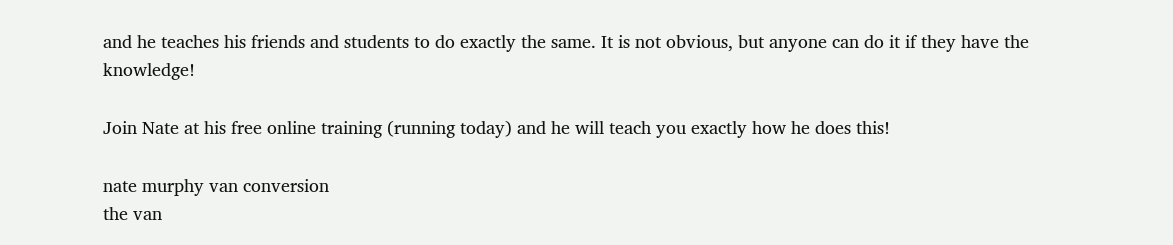and he teaches his friends and students to do exactly the same. It is not obvious, but anyone can do it if they have the knowledge!

Join Nate at his free online training (running today) and he will teach you exactly how he does this!

nate murphy van conversion
the van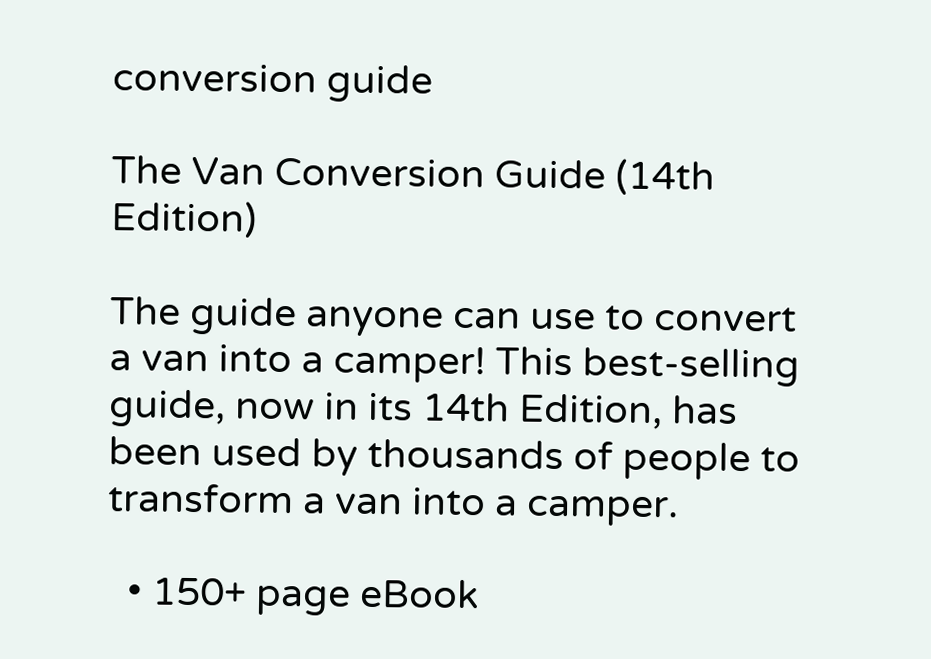conversion guide

The Van Conversion Guide (14th Edition)

The guide anyone can use to convert a van into a camper! This best-selling guide, now in its 14th Edition, has been used by thousands of people to transform a van into a camper.

  • 150+ page eBook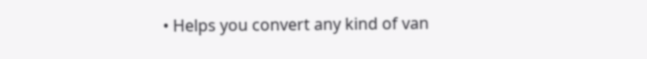• Helps you convert any kind of van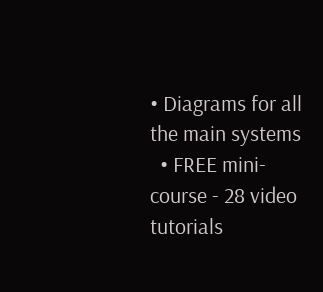• Diagrams for all the main systems
  • FREE mini-course - 28 video tutorials